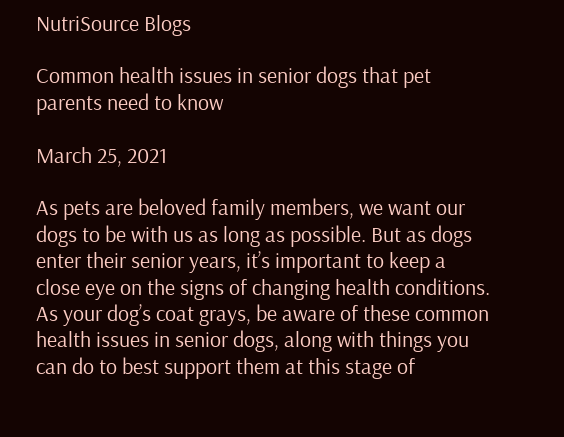NutriSource Blogs

Common health issues in senior dogs that pet parents need to know

March 25, 2021

As pets are beloved family members, we want our dogs to be with us as long as possible. But as dogs enter their senior years, it’s important to keep a close eye on the signs of changing health conditions. As your dog’s coat grays, be aware of these common health issues in senior dogs, along with things you can do to best support them at this stage of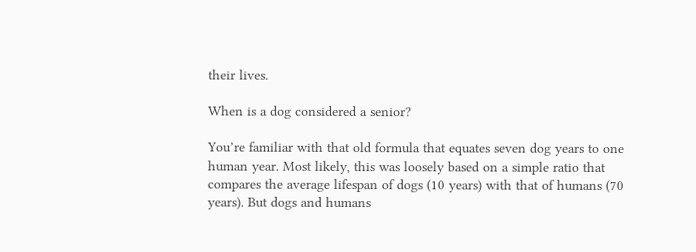their lives.

When is a dog considered a senior?

You’re familiar with that old formula that equates seven dog years to one human year. Most likely, this was loosely based on a simple ratio that compares the average lifespan of dogs (10 years) with that of humans (70 years). But dogs and humans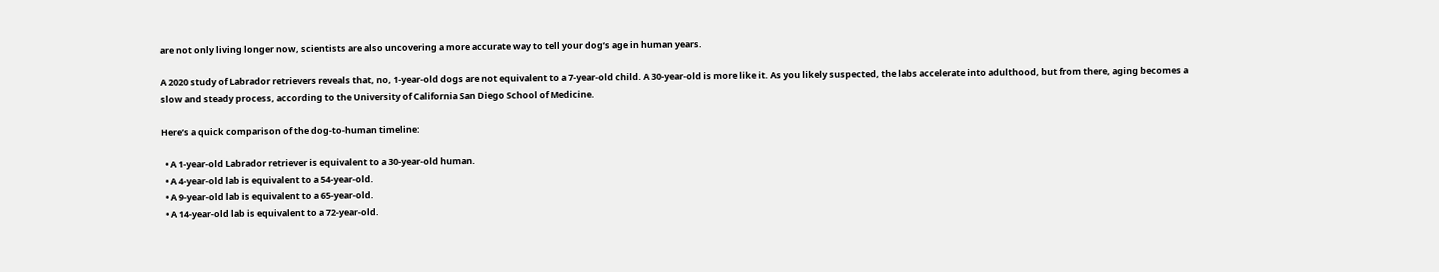are not only living longer now, scientists are also uncovering a more accurate way to tell your dog’s age in human years.

A 2020 study of Labrador retrievers reveals that, no, 1-year-old dogs are not equivalent to a 7-year-old child. A 30-year-old is more like it. As you likely suspected, the labs accelerate into adulthood, but from there, aging becomes a slow and steady process, according to the University of California San Diego School of Medicine.

Here’s a quick comparison of the dog-to-human timeline:

  • A 1-year-old Labrador retriever is equivalent to a 30-year-old human.
  • A 4-year-old lab is equivalent to a 54-year-old.
  • A 9-year-old lab is equivalent to a 65-year-old.
  • A 14-year-old lab is equivalent to a 72-year-old.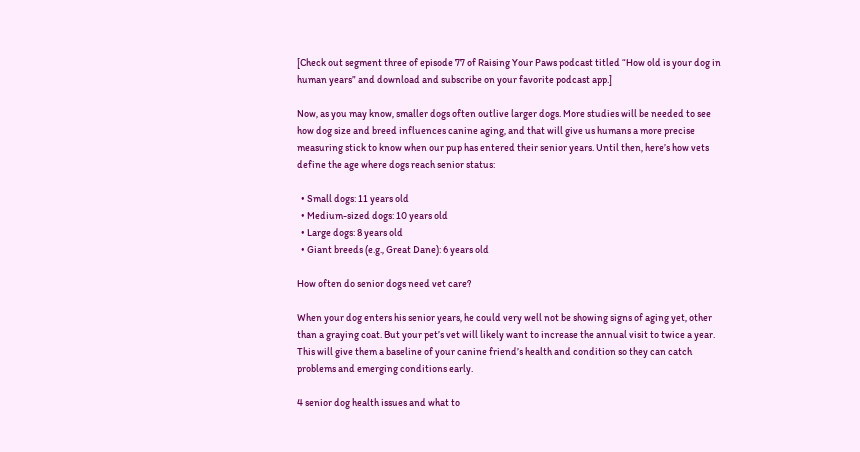[Check out segment three of episode 77 of Raising Your Paws podcast titled “How old is your dog in human years” and download and subscribe on your favorite podcast app.]

Now, as you may know, smaller dogs often outlive larger dogs. More studies will be needed to see how dog size and breed influences canine aging, and that will give us humans a more precise measuring stick to know when our pup has entered their senior years. Until then, here’s how vets define the age where dogs reach senior status:

  • Small dogs: 11 years old
  • Medium-sized dogs: 10 years old
  • Large dogs: 8 years old
  • Giant breeds (e.g., Great Dane): 6 years old

How often do senior dogs need vet care?

When your dog enters his senior years, he could very well not be showing signs of aging yet, other than a graying coat. But your pet’s vet will likely want to increase the annual visit to twice a year. This will give them a baseline of your canine friend’s health and condition so they can catch problems and emerging conditions early.

4 senior dog health issues and what to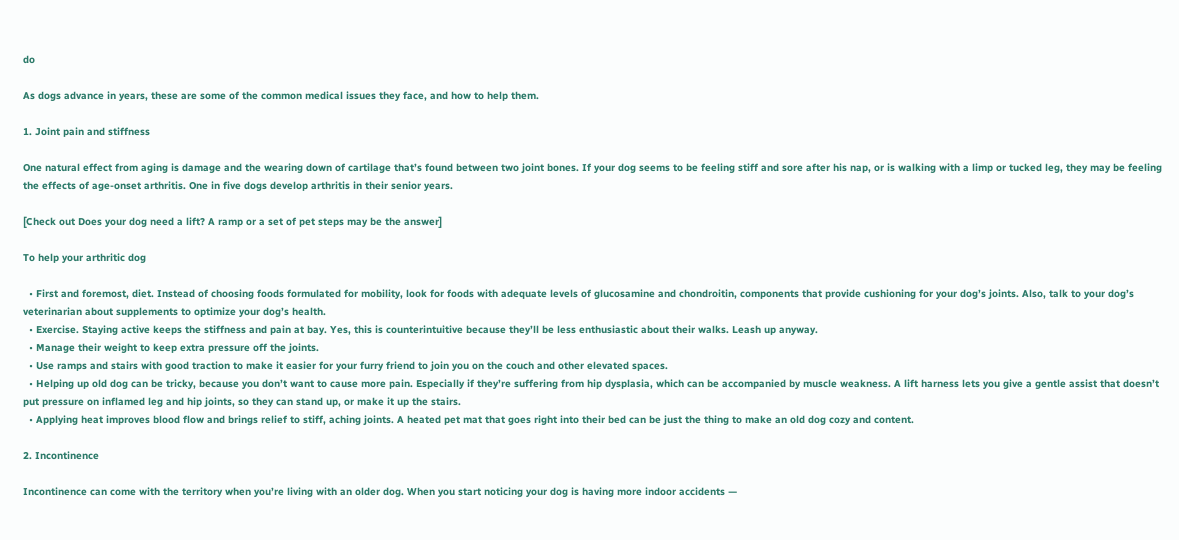do

As dogs advance in years, these are some of the common medical issues they face, and how to help them.

1. Joint pain and stiffness

One natural effect from aging is damage and the wearing down of cartilage that’s found between two joint bones. If your dog seems to be feeling stiff and sore after his nap, or is walking with a limp or tucked leg, they may be feeling the effects of age-onset arthritis. One in five dogs develop arthritis in their senior years.

[Check out Does your dog need a lift? A ramp or a set of pet steps may be the answer]

To help your arthritic dog

  • First and foremost, diet. Instead of choosing foods formulated for mobility, look for foods with adequate levels of glucosamine and chondroitin, components that provide cushioning for your dog’s joints. Also, talk to your dog’s veterinarian about supplements to optimize your dog’s health.
  • Exercise. Staying active keeps the stiffness and pain at bay. Yes, this is counterintuitive because they’ll be less enthusiastic about their walks. Leash up anyway.
  • Manage their weight to keep extra pressure off the joints.
  • Use ramps and stairs with good traction to make it easier for your furry friend to join you on the couch and other elevated spaces.
  • Helping up old dog can be tricky, because you don’t want to cause more pain. Especially if they’re suffering from hip dysplasia, which can be accompanied by muscle weakness. A lift harness lets you give a gentle assist that doesn’t put pressure on inflamed leg and hip joints, so they can stand up, or make it up the stairs.
  • Applying heat improves blood flow and brings relief to stiff, aching joints. A heated pet mat that goes right into their bed can be just the thing to make an old dog cozy and content.

2. Incontinence

Incontinence can come with the territory when you’re living with an older dog. When you start noticing your dog is having more indoor accidents —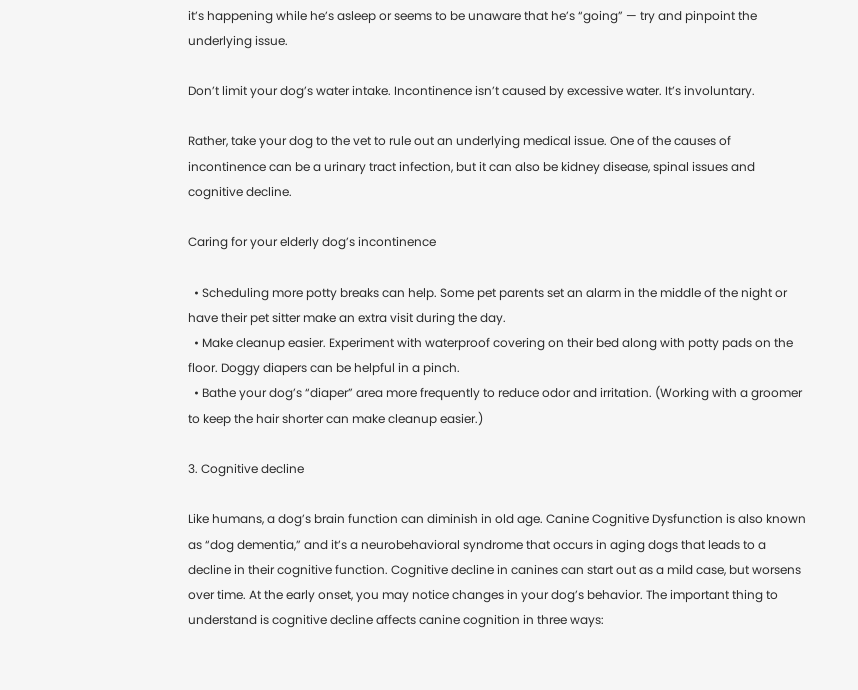it’s happening while he’s asleep or seems to be unaware that he’s “going” — try and pinpoint the underlying issue.

Don’t limit your dog’s water intake. Incontinence isn’t caused by excessive water. It’s involuntary.

Rather, take your dog to the vet to rule out an underlying medical issue. One of the causes of incontinence can be a urinary tract infection, but it can also be kidney disease, spinal issues and cognitive decline.

Caring for your elderly dog’s incontinence

  • Scheduling more potty breaks can help. Some pet parents set an alarm in the middle of the night or have their pet sitter make an extra visit during the day.
  • Make cleanup easier. Experiment with waterproof covering on their bed along with potty pads on the floor. Doggy diapers can be helpful in a pinch.
  • Bathe your dog’s “diaper” area more frequently to reduce odor and irritation. (Working with a groomer to keep the hair shorter can make cleanup easier.)

3. Cognitive decline

Like humans, a dog’s brain function can diminish in old age. Canine Cognitive Dysfunction is also known as “dog dementia,” and it’s a neurobehavioral syndrome that occurs in aging dogs that leads to a decline in their cognitive function. Cognitive decline in canines can start out as a mild case, but worsens over time. At the early onset, you may notice changes in your dog’s behavior. The important thing to understand is cognitive decline affects canine cognition in three ways: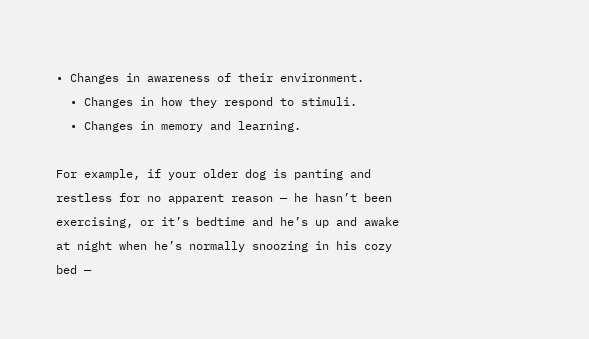• Changes in awareness of their environment.
  • Changes in how they respond to stimuli.
  • Changes in memory and learning.

For example, if your older dog is panting and restless for no apparent reason — he hasn’t been exercising, or it’s bedtime and he’s up and awake at night when he’s normally snoozing in his cozy bed —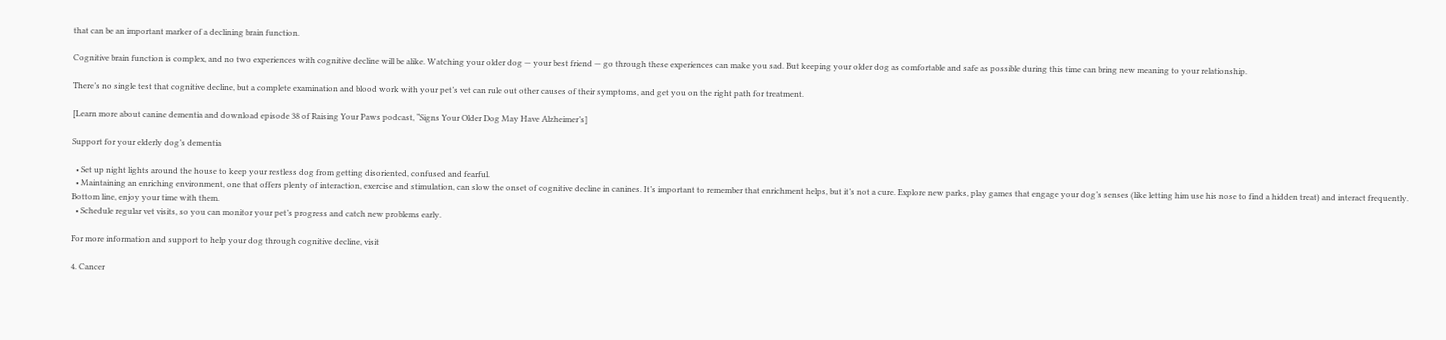that can be an important marker of a declining brain function.

Cognitive brain function is complex, and no two experiences with cognitive decline will be alike. Watching your older dog — your best friend — go through these experiences can make you sad. But keeping your older dog as comfortable and safe as possible during this time can bring new meaning to your relationship.

There’s no single test that cognitive decline, but a complete examination and blood work with your pet’s vet can rule out other causes of their symptoms, and get you on the right path for treatment.

[Learn more about canine dementia and download episode 38 of Raising Your Paws podcast, “Signs Your Older Dog May Have Alzheimer’s]

Support for your elderly dog’s dementia

  • Set up night lights around the house to keep your restless dog from getting disoriented, confused and fearful.
  • Maintaining an enriching environment, one that offers plenty of interaction, exercise and stimulation, can slow the onset of cognitive decline in canines. It’s important to remember that enrichment helps, but it’s not a cure. Explore new parks, play games that engage your dog’s senses (like letting him use his nose to find a hidden treat) and interact frequently. Bottom line, enjoy your time with them.
  • Schedule regular vet visits, so you can monitor your pet’s progress and catch new problems early.

For more information and support to help your dog through cognitive decline, visit

4. Cancer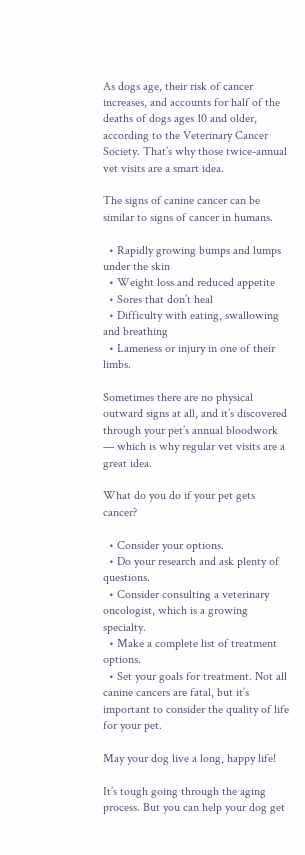As dogs age, their risk of cancer increases, and accounts for half of the deaths of dogs ages 10 and older, according to the Veterinary Cancer Society. That’s why those twice-annual vet visits are a smart idea.

The signs of canine cancer can be similar to signs of cancer in humans.

  • Rapidly growing bumps and lumps under the skin
  • Weight loss and reduced appetite
  • Sores that don’t heal
  • Difficulty with eating, swallowing and breathing
  • Lameness or injury in one of their limbs.

Sometimes there are no physical outward signs at all, and it’s discovered through your pet’s annual bloodwork — which is why regular vet visits are a great idea.

What do you do if your pet gets cancer?

  • Consider your options.
  • Do your research and ask plenty of questions.
  • Consider consulting a veterinary oncologist, which is a growing specialty.
  • Make a complete list of treatment options.
  • Set your goals for treatment. Not all canine cancers are fatal, but it’s important to consider the quality of life for your pet.

May your dog live a long, happy life!

It’s tough going through the aging process. But you can help your dog get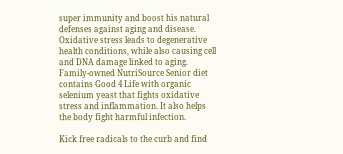super immunity and boost his natural defenses against aging and disease. Oxidative stress leads to degenerative health conditions, while also causing cell and DNA damage linked to aging. Family-owned NutriSource Senior diet contains Good 4 Life with organic selenium yeast that fights oxidative stress and inflammation. It also helps the body fight harmful infection.

Kick free radicals to the curb and find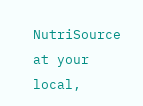NutriSource at your local,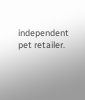independent pet retailer.